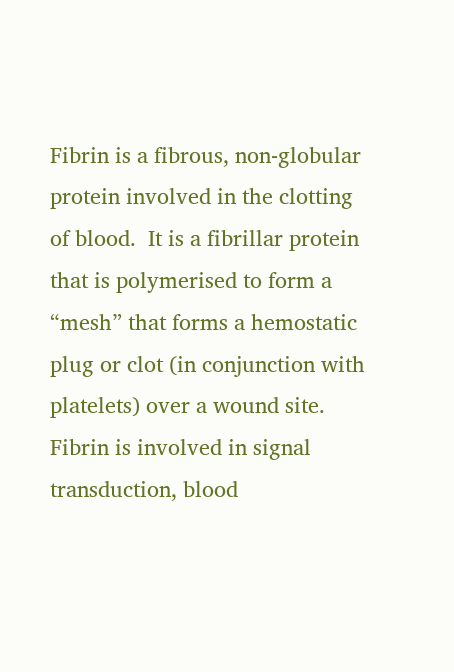Fibrin is a fibrous, non-globular protein involved in the clotting of blood.  It is a fibrillar protein that is polymerised to form a “mesh” that forms a hemostatic plug or clot (in conjunction with platelets) over a wound site.   Fibrin is involved in signal transduction, blood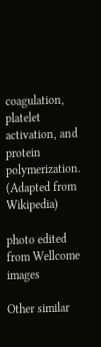coagulation, platelet activation, and protein polymerization.  (Adapted from Wikipedia)

photo edited from Wellcome images

Other similar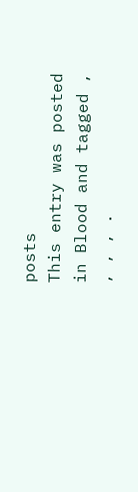posts
This entry was posted in Blood and tagged , , , , .